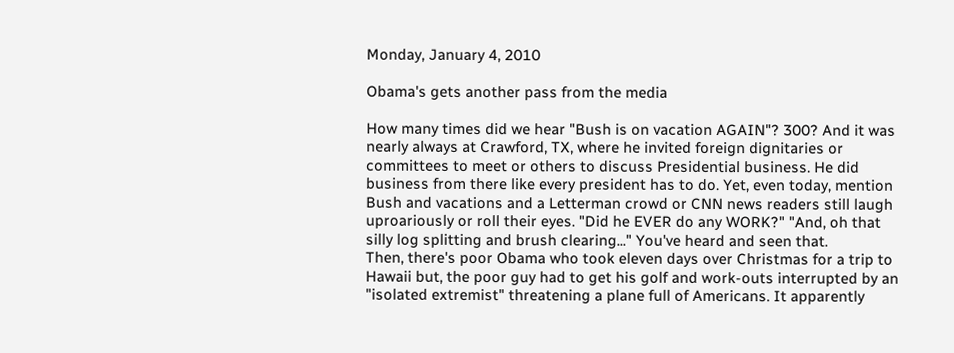Monday, January 4, 2010

Obama's gets another pass from the media

How many times did we hear "Bush is on vacation AGAIN"? 300? And it was nearly always at Crawford, TX, where he invited foreign dignitaries or committees to meet or others to discuss Presidential business. He did business from there like every president has to do. Yet, even today, mention Bush and vacations and a Letterman crowd or CNN news readers still laugh uproariously or roll their eyes. "Did he EVER do any WORK?" "And, oh that silly log splitting and brush clearing..." You've heard and seen that.
Then, there's poor Obama who took eleven days over Christmas for a trip to Hawaii but, the poor guy had to get his golf and work-outs interrupted by an "isolated extremist" threatening a plane full of Americans. It apparently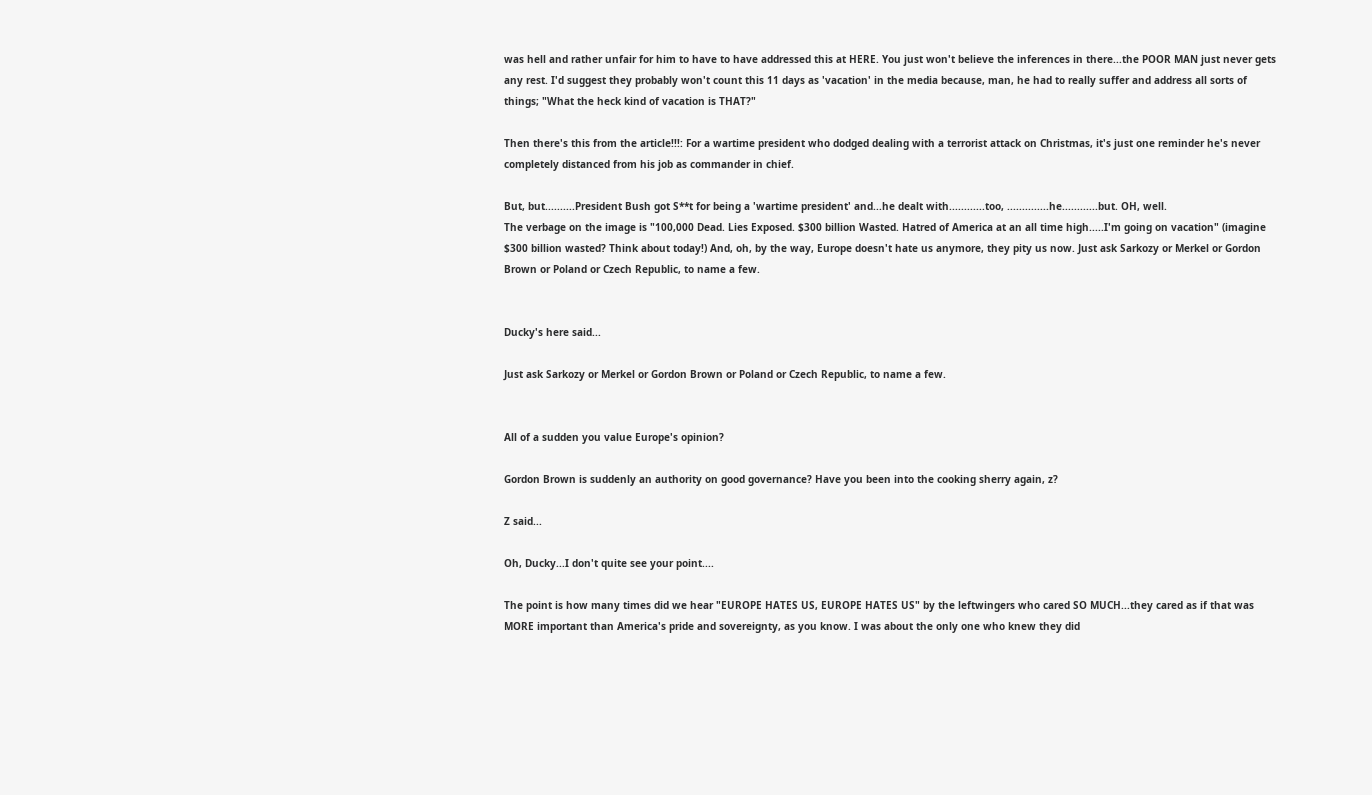was hell and rather unfair for him to have to have addressed this at HERE. You just won't believe the inferences in there...the POOR MAN just never gets any rest. I'd suggest they probably won't count this 11 days as 'vacation' in the media because, man, he had to really suffer and address all sorts of things; "What the heck kind of vacation is THAT?"

Then there's this from the article!!!: For a wartime president who dodged dealing with a terrorist attack on Christmas, it's just one reminder he's never completely distanced from his job as commander in chief.

But, but..........President Bush got S**t for being a 'wartime president' and...he dealt with............too, ..............he............but. OH, well.
The verbage on the image is "100,000 Dead. Lies Exposed. $300 billion Wasted. Hatred of America at an all time high.....I'm going on vacation" (imagine $300 billion wasted? Think about today!) And, oh, by the way, Europe doesn't hate us anymore, they pity us now. Just ask Sarkozy or Merkel or Gordon Brown or Poland or Czech Republic, to name a few.


Ducky's here said...

Just ask Sarkozy or Merkel or Gordon Brown or Poland or Czech Republic, to name a few.


All of a sudden you value Europe's opinion?

Gordon Brown is suddenly an authority on good governance? Have you been into the cooking sherry again, z?

Z said...

Oh, Ducky...I don't quite see your point....

The point is how many times did we hear "EUROPE HATES US, EUROPE HATES US" by the leftwingers who cared SO MUCH...they cared as if that was MORE important than America's pride and sovereignty, as you know. I was about the only one who knew they did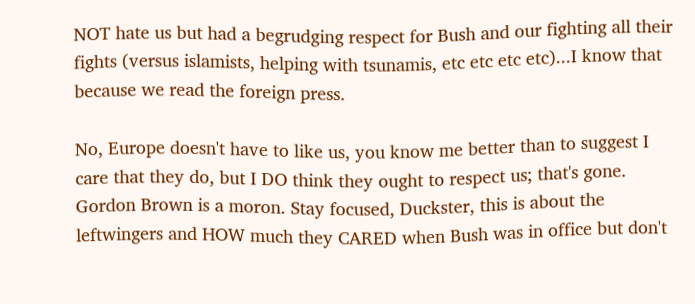NOT hate us but had a begrudging respect for Bush and our fighting all their fights (versus islamists, helping with tsunamis, etc etc etc etc)...I know that because we read the foreign press.

No, Europe doesn't have to like us, you know me better than to suggest I care that they do, but I DO think they ought to respect us; that's gone.
Gordon Brown is a moron. Stay focused, Duckster, this is about the leftwingers and HOW much they CARED when Bush was in office but don't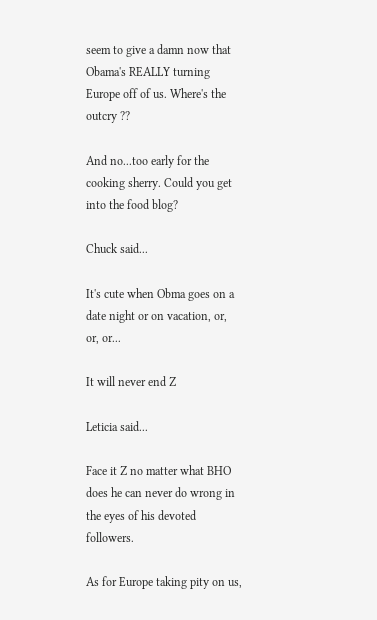seem to give a damn now that Obama's REALLY turning Europe off of us. Where's the outcry ??

And no...too early for the cooking sherry. Could you get into the food blog?

Chuck said...

It's cute when Obma goes on a date night or on vacation, or, or, or...

It will never end Z

Leticia said...

Face it Z no matter what BHO does he can never do wrong in the eyes of his devoted followers.

As for Europe taking pity on us,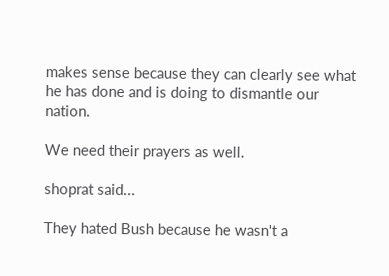makes sense because they can clearly see what he has done and is doing to dismantle our nation.

We need their prayers as well.

shoprat said...

They hated Bush because he wasn't a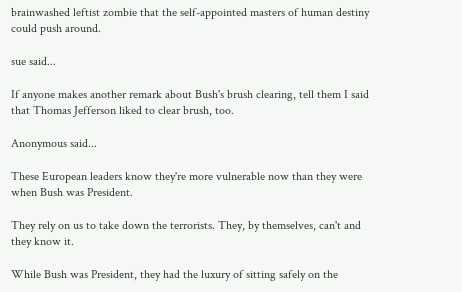brainwashed leftist zombie that the self-appointed masters of human destiny could push around.

sue said...

If anyone makes another remark about Bush's brush clearing, tell them I said that Thomas Jefferson liked to clear brush, too.

Anonymous said...

These European leaders know they're more vulnerable now than they were when Bush was President.

They rely on us to take down the terrorists. They, by themselves, can't and they know it.

While Bush was President, they had the luxury of sitting safely on the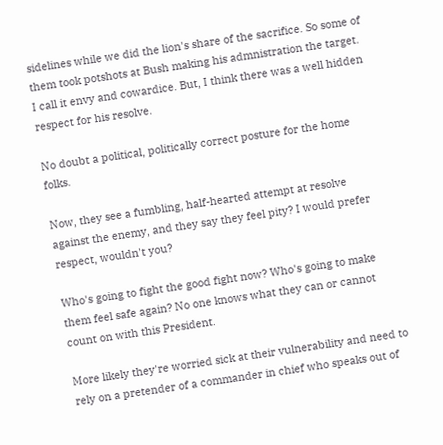sidelines while we did the lion's share of the sacrifice. So some of them took potshots at Bush making his admnistration the target. I call it envy and cowardice. But, I think there was a well hidden respect for his resolve.

No doubt a political, politically correct posture for the home folks.

Now, they see a fumbling, half-hearted attempt at resolve against the enemy, and they say they feel pity? I would prefer respect, wouldn't you?

Who's going to fight the good fight now? Who's going to make them feel safe again? No one knows what they can or cannot count on with this President.

More likely they're worried sick at their vulnerability and need to rely on a pretender of a commander in chief who speaks out of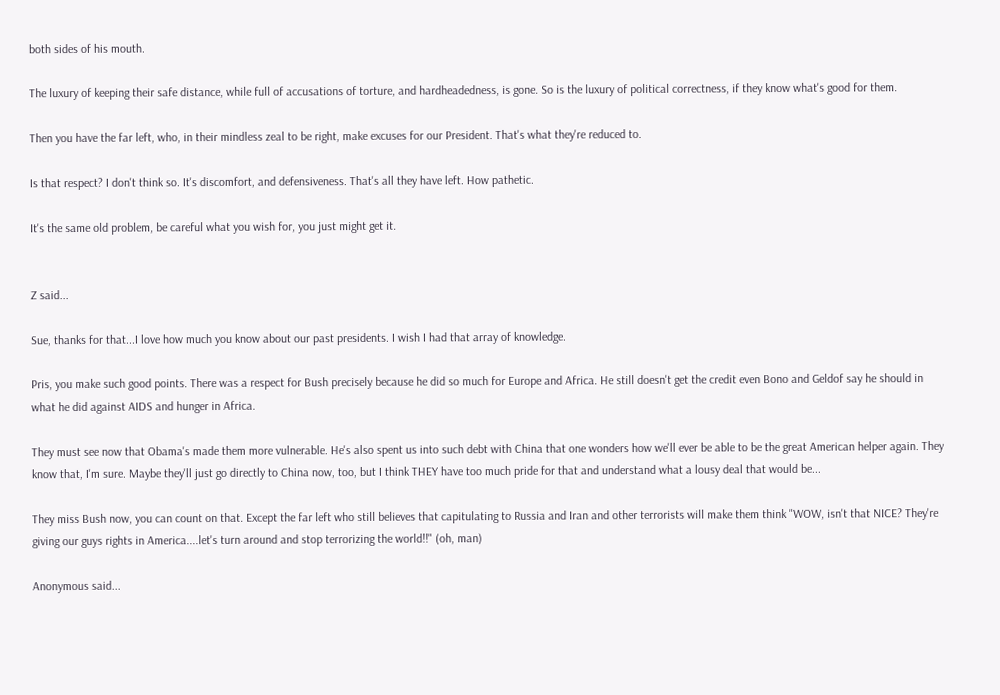both sides of his mouth.

The luxury of keeping their safe distance, while full of accusations of torture, and hardheadedness, is gone. So is the luxury of political correctness, if they know what's good for them.

Then you have the far left, who, in their mindless zeal to be right, make excuses for our President. That's what they're reduced to.

Is that respect? I don't think so. It's discomfort, and defensiveness. That's all they have left. How pathetic.

It's the same old problem, be careful what you wish for, you just might get it.


Z said...

Sue, thanks for that...I love how much you know about our past presidents. I wish I had that array of knowledge.

Pris, you make such good points. There was a respect for Bush precisely because he did so much for Europe and Africa. He still doesn't get the credit even Bono and Geldof say he should in what he did against AIDS and hunger in Africa.

They must see now that Obama's made them more vulnerable. He's also spent us into such debt with China that one wonders how we'll ever be able to be the great American helper again. They know that, I'm sure. Maybe they'll just go directly to China now, too, but I think THEY have too much pride for that and understand what a lousy deal that would be...

They miss Bush now, you can count on that. Except the far left who still believes that capitulating to Russia and Iran and other terrorists will make them think "WOW, isn't that NICE? They're giving our guys rights in America....let's turn around and stop terrorizing the world!!" (oh, man)

Anonymous said...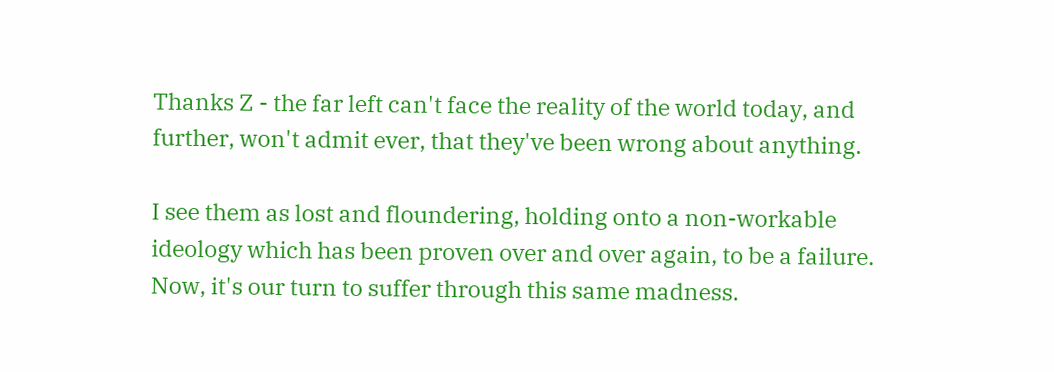Thanks Z - the far left can't face the reality of the world today, and further, won't admit ever, that they've been wrong about anything.

I see them as lost and floundering, holding onto a non-workable ideology which has been proven over and over again, to be a failure. Now, it's our turn to suffer through this same madness.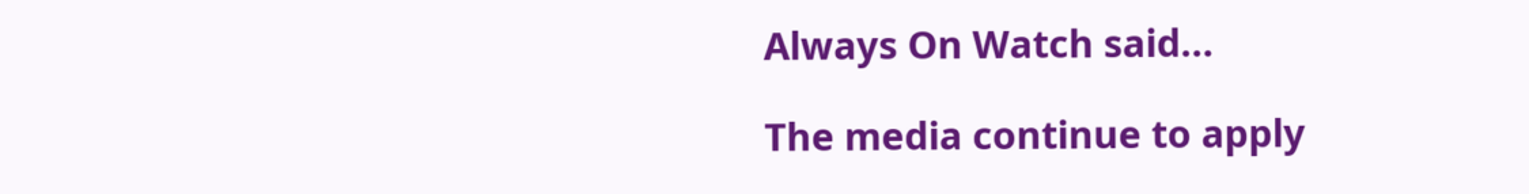Always On Watch said...

The media continue to apply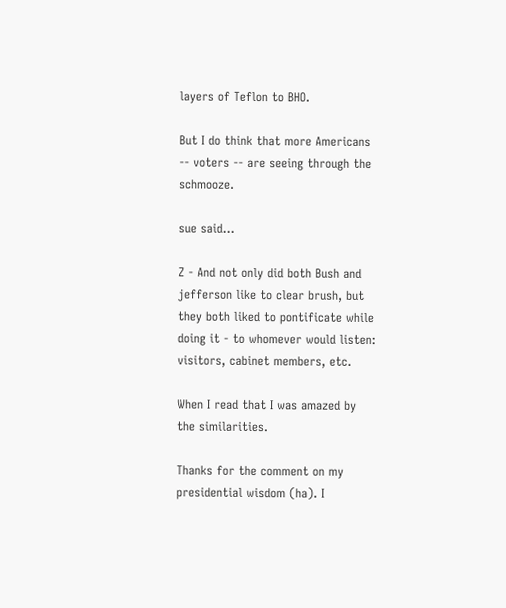layers of Teflon to BHO.

But I do think that more Americans -- voters -- are seeing through the schmooze.

sue said...

Z - And not only did both Bush and jefferson like to clear brush, but they both liked to pontificate while doing it - to whomever would listen: visitors, cabinet members, etc.

When I read that I was amazed by the similarities.

Thanks for the comment on my presidential wisdom (ha). I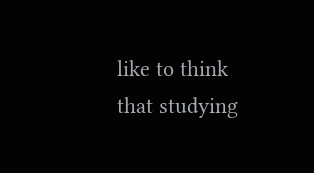like to think that studying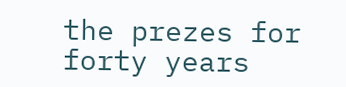the prezes for forty years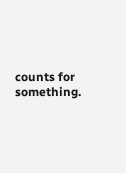counts for something.